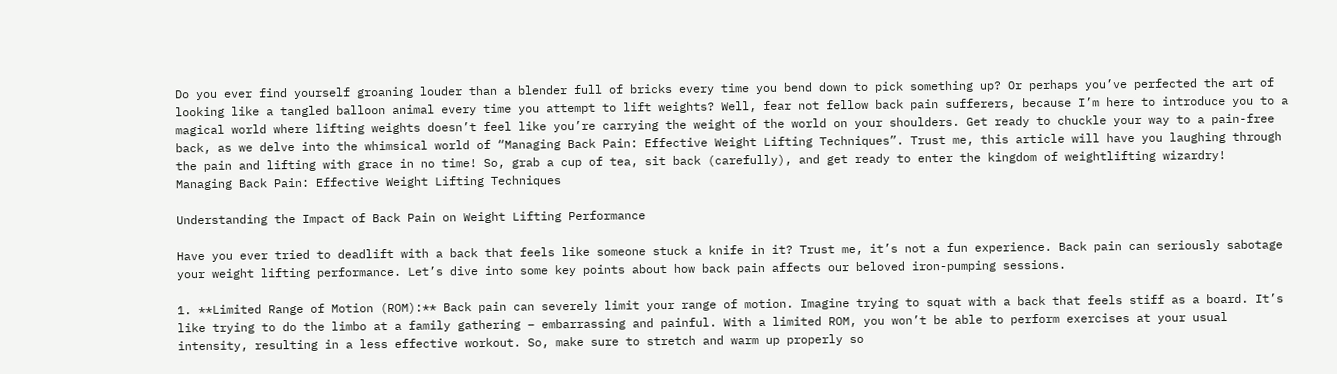Do you ever find yourself groaning louder than a blender full of bricks every time you bend down to pick something up? Or perhaps you’ve perfected the art of looking like a tangled balloon animal every time you attempt to lift weights? Well, fear not fellow back pain sufferers, because I’m here to introduce you to a magical world where lifting weights doesn’t feel like you’re carrying the weight of the world on your shoulders. Get ready to chuckle your way to a pain-free back, as we delve into the whimsical world of “Managing Back Pain: Effective Weight Lifting Techniques”. Trust me, this article will have you laughing through the pain and lifting with grace in no time! So, grab a cup of tea, sit back (carefully), and get ready to enter the kingdom of weightlifting wizardry!
Managing Back Pain: Effective Weight Lifting Techniques

Understanding the Impact of Back Pain on Weight Lifting Performance

Have you ever tried to deadlift with a back that feels like someone stuck a knife in it? Trust me, it’s not a fun experience. Back pain can seriously sabotage your weight lifting performance. Let’s dive into some key points about how back pain affects our beloved iron-pumping sessions.

1. **Limited Range of Motion (ROM):** Back pain can severely limit your range of motion. Imagine trying to squat with a back that feels stiff as a board. It’s like trying to do the limbo at a family gathering – embarrassing and painful. With a limited ROM, you won’t be able to perform exercises at your usual intensity, resulting in a less effective workout. So, make sure to stretch and warm up properly so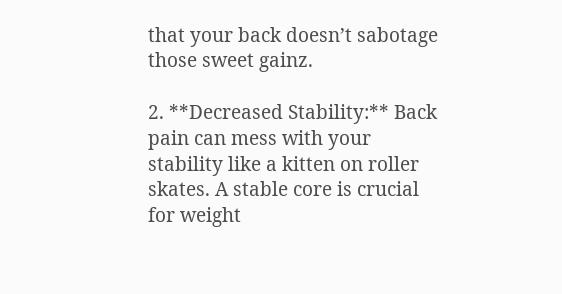that your back doesn’t sabotage those sweet gainz.

2. **Decreased Stability:** Back pain can mess with your stability like a kitten on roller skates. A stable core is crucial for weight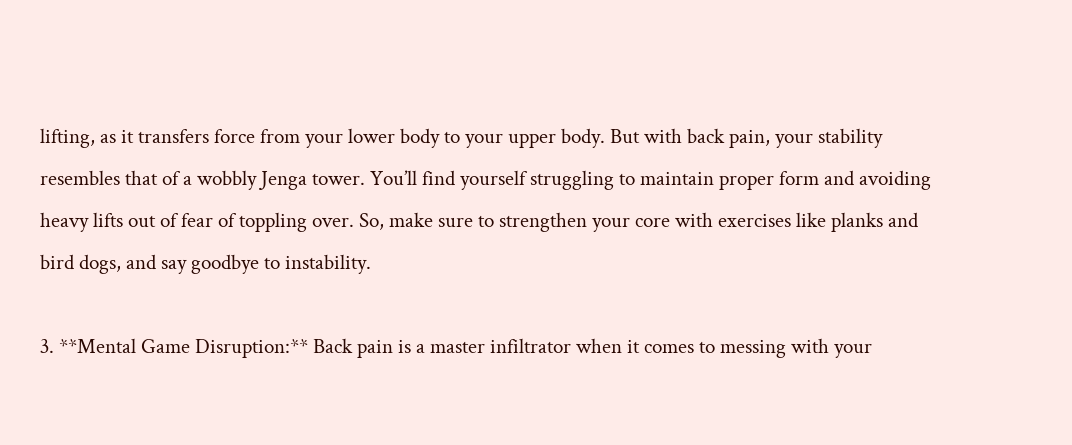lifting, as it transfers force from your lower body to your upper body. But with back pain, your stability resembles that of a wobbly Jenga tower. You’ll find yourself struggling to maintain proper form and avoiding heavy lifts out of fear of toppling over. So, make sure to strengthen your core with exercises like planks and bird dogs, and say goodbye to instability.

3. **Mental Game Disruption:** Back pain is a master infiltrator when it comes to messing with your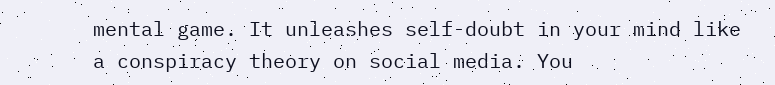mental game. It unleashes self-doubt in your mind like a conspiracy theory on social media. You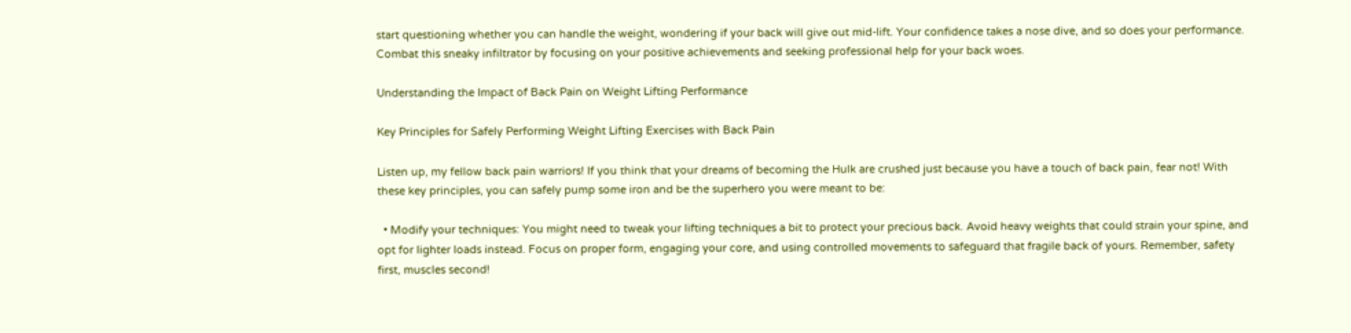start questioning whether you can handle the weight, wondering if your back will give out mid-lift. Your confidence takes a nose dive, and so does your performance. Combat this sneaky infiltrator by focusing on your positive achievements and seeking professional help for your back woes.

Understanding the Impact of Back Pain on Weight Lifting Performance

Key Principles for Safely Performing Weight Lifting Exercises with Back Pain

Listen up, my fellow back pain warriors! If you think that your dreams of becoming the Hulk are crushed just because you have a touch of back pain, fear not! With these key principles, you can safely pump some iron and be the superhero you were meant to be:

  • Modify your techniques: You might need to tweak your lifting techniques a bit to protect your precious back. Avoid heavy weights that could strain your spine, and opt for lighter loads instead. Focus on proper form, engaging your core, and using controlled movements to safeguard that fragile back of yours. Remember, safety first, muscles second!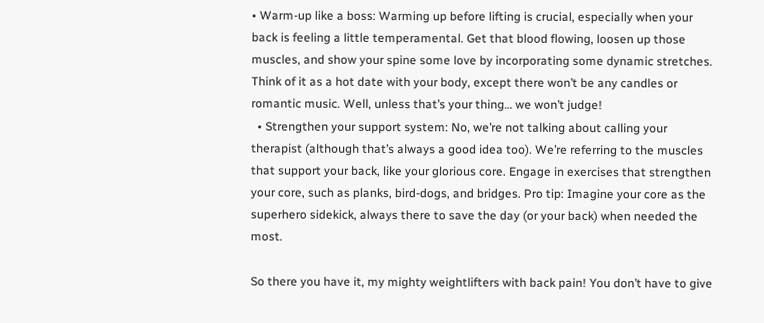• Warm-up like a boss: Warming up before lifting is crucial, especially when your back is feeling a little temperamental. Get that blood flowing, loosen up those muscles, and show your spine some love by incorporating some dynamic stretches. Think of it as a hot date with your body, except there won’t be any candles or romantic music. Well, unless that’s your thing… we won’t judge!
  • Strengthen your support system: No, we’re not talking about calling your therapist (although that’s always a good idea too). We’re referring to the muscles that support your back, like your glorious core. Engage in exercises that strengthen your core, such as planks, bird-dogs, and bridges. Pro tip: Imagine your core as the superhero sidekick, always there to save the day (or your back) when needed the most.

So there you have it, my mighty weightlifters with back pain! You don’t have to give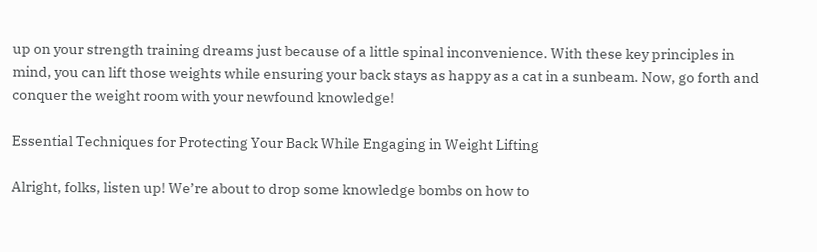up on your strength training dreams just because of a little spinal inconvenience. With these key principles in mind, you can lift those weights while ensuring your back stays as happy as a cat in a sunbeam. Now, go forth and conquer the weight room with your newfound knowledge!

Essential Techniques for Protecting Your Back While Engaging in Weight Lifting

Alright, folks, listen up! We’re about to drop some knowledge bombs on how to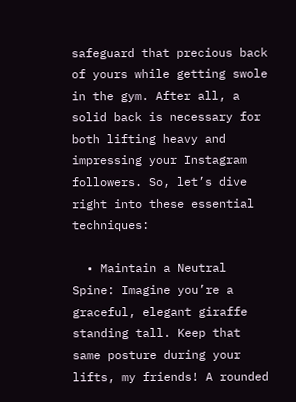safeguard that precious back of yours while getting swole in the gym. After all, a solid back is necessary for both lifting heavy and impressing your Instagram followers. So, let’s dive right into these essential techniques:

  • Maintain a Neutral Spine: Imagine you’re a graceful, elegant giraffe standing tall. Keep that same posture during your lifts, my friends! A rounded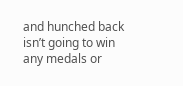and hunched back isn’t going to win any medals or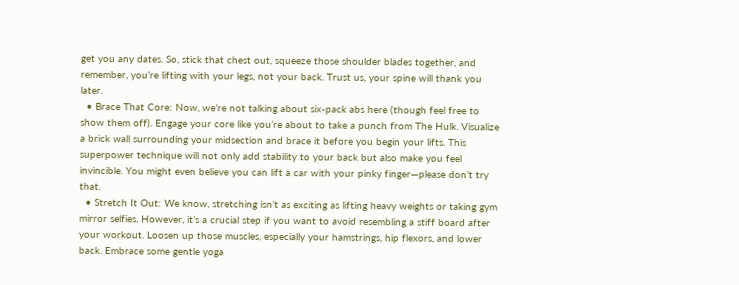get you any dates. So, stick that chest out, squeeze those shoulder blades together, and remember, you’re lifting with your legs, not your back. Trust us, your spine will thank you later.
  • Brace That Core: Now, we’re not talking about six-pack abs here (though feel free to show them off). Engage your core like you’re about to take a punch from The Hulk. Visualize a brick wall surrounding your midsection and brace it before you begin your lifts. This superpower technique will not only add stability to your back but also make you feel invincible. You might even believe you can lift a car with your pinky finger—please don’t try that.
  • Stretch It Out: We know, stretching isn’t as exciting as lifting heavy weights or taking gym mirror selfies. However, it’s a crucial step if you want to avoid resembling a stiff board after your workout. Loosen up those muscles, especially your hamstrings, hip flexors, and lower back. Embrace some gentle yoga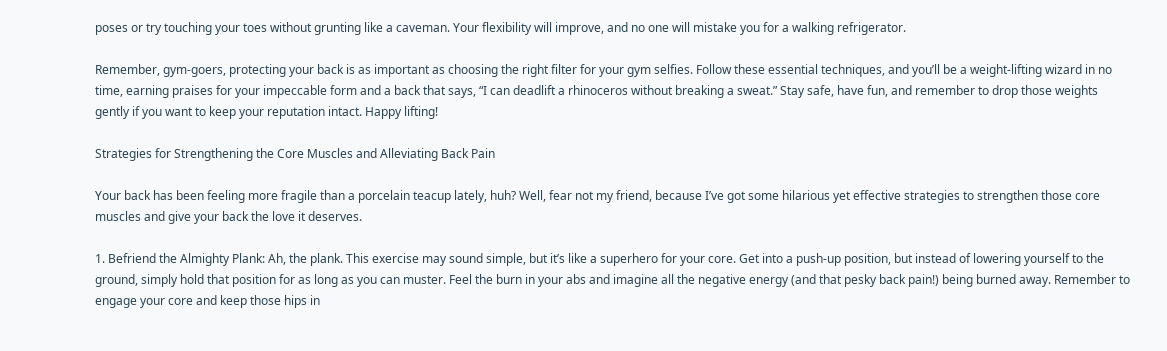poses or try touching your toes without grunting like a caveman. Your flexibility will improve, and no one will mistake you for a walking refrigerator.

Remember, gym-goers, protecting your back is as important as choosing the right filter for your gym selfies. Follow these essential techniques, and you’ll be a weight-lifting wizard in no time, earning praises for your impeccable form and a back that says, “I can deadlift a rhinoceros without breaking a sweat.” Stay safe, have fun, and remember to drop those weights gently if you want to keep your reputation intact. Happy lifting!

Strategies for Strengthening the Core Muscles and Alleviating Back Pain

Your back has been feeling more fragile than a porcelain teacup lately, huh? Well, fear not my friend, because I’ve got some hilarious yet effective strategies to strengthen those core muscles and give your back the love it deserves.

1. Befriend the Almighty Plank: Ah, the plank. This exercise may sound simple, but it’s like a superhero for your core. Get into a push-up position, but instead of lowering yourself to the ground, simply hold that position for as long as you can muster. Feel the burn in your abs and imagine all the negative energy (and that pesky back pain!) being burned away. Remember to engage your core and keep those hips in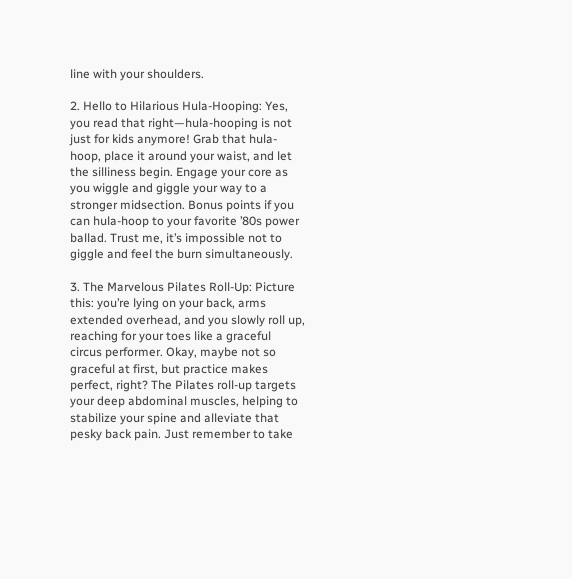line with your shoulders.

2. Hello to Hilarious Hula-Hooping: Yes, you read that right—hula-hooping is not just for kids anymore! Grab that hula-hoop, place it around your waist, and let the silliness begin. Engage your core as you wiggle and giggle your way to a stronger midsection. Bonus points if you can hula-hoop to your favorite ’80s power ballad. Trust me, it’s impossible not to giggle and feel the burn simultaneously.

3. The Marvelous Pilates Roll-Up: Picture this: you’re lying on your back, arms extended overhead, and you slowly roll up, reaching for your toes like a graceful circus performer. Okay, maybe not so graceful at first, but practice makes perfect, right? The Pilates roll-up targets your deep abdominal muscles, helping to stabilize your spine and alleviate that pesky back pain. Just remember to take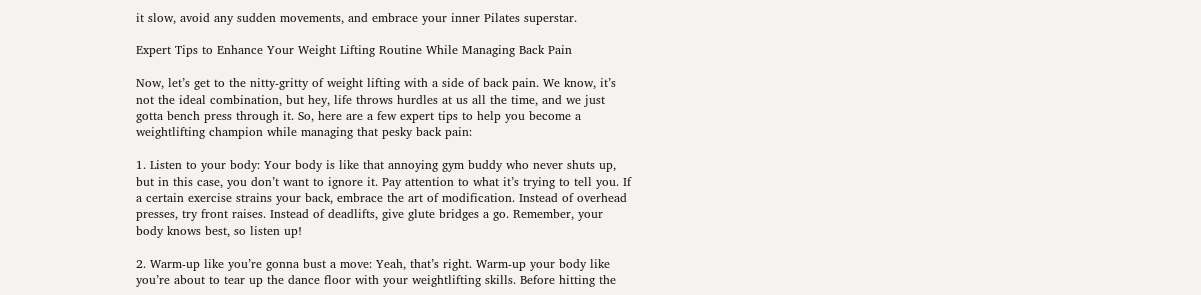it slow, avoid any sudden movements, and embrace your inner Pilates superstar.

Expert Tips to Enhance Your Weight Lifting Routine While Managing Back Pain

Now, let’s get to the nitty-gritty of weight lifting with a side of back pain. We know, it’s not the ideal combination, but hey, life throws hurdles at us all the time, and we just gotta bench press through it. So, here are a few expert tips to help you become a weightlifting champion while managing that pesky back pain:

1. Listen to your body: Your body is like that annoying gym buddy who never shuts up, but in this case, you don’t want to ignore it. Pay attention to what it’s trying to tell you. If a certain exercise strains your back, embrace the art of modification. Instead of overhead presses, try front raises. Instead of deadlifts, give glute bridges a go. Remember, your body knows best, so listen up!

2. Warm-up like you’re gonna bust a move: Yeah, that’s right. Warm-up your body like you’re about to tear up the dance floor with your weightlifting skills. Before hitting the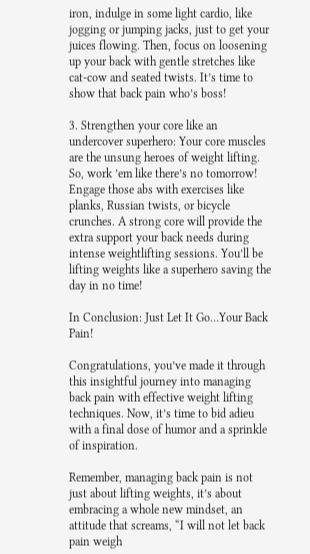iron, indulge in some light cardio, like jogging or jumping jacks, just to get your juices flowing. Then, focus on loosening up your back with gentle stretches like cat-cow and seated twists. It’s time to show that back pain who’s boss!

3. Strengthen your core like an undercover superhero: Your core muscles are the unsung heroes of weight lifting. So, work ’em like there’s no tomorrow! Engage those abs with exercises like planks, Russian twists, or bicycle crunches. A strong core will provide the extra support your back needs during intense weightlifting sessions. You’ll be lifting weights like a superhero saving the day in no time!

In Conclusion: Just Let It Go…Your Back Pain!

Congratulations, you’ve made it through this insightful journey into managing back pain with effective weight lifting techniques. Now, it’s time to bid adieu with a final dose of humor and a sprinkle of inspiration.

Remember, managing back pain is not just about lifting weights, it’s about embracing a whole new mindset, an attitude that screams, “I will not let back pain weigh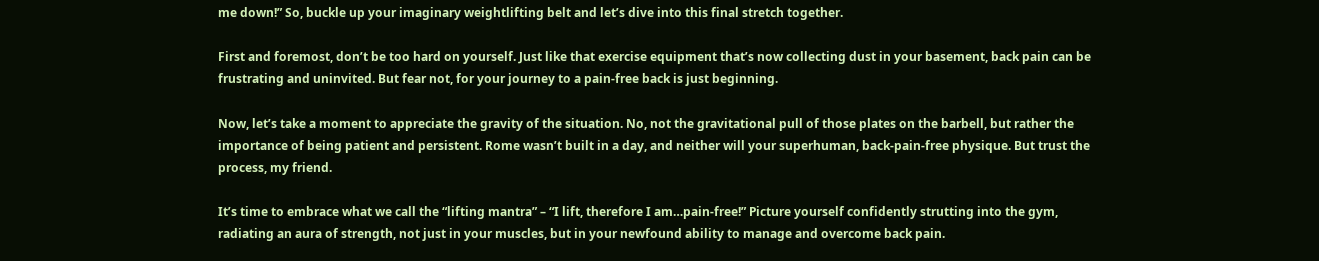me down!” So, buckle up your imaginary weightlifting belt and let’s dive into this final stretch together.

First and foremost, don’t be too hard on yourself. Just like that exercise equipment that’s now collecting dust in your basement, back pain can be frustrating and uninvited. But fear not, for your journey to a pain-free back is just beginning.

Now, let’s take a moment to appreciate the gravity of the situation. No, not the gravitational pull of those plates on the barbell, but rather the importance of being patient and persistent. Rome wasn’t built in a day, and neither will your superhuman, back-pain-free physique. But trust the process, my friend.

It’s time to embrace what we call the “lifting mantra” – “I lift, therefore I am…pain-free!” Picture yourself confidently strutting into the gym, radiating an aura of strength, not just in your muscles, but in your newfound ability to manage and overcome back pain.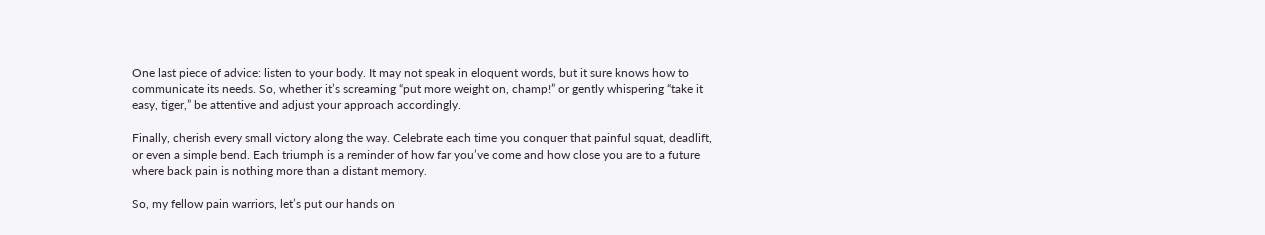One last piece of advice: listen to your body. It may not speak in eloquent words, but it sure knows how to communicate its needs. So, whether it’s screaming “put more weight on, champ!” or gently whispering “take it easy, tiger,” be attentive and adjust your approach accordingly.

Finally, cherish every small victory along the way. Celebrate each time you conquer that painful squat, deadlift, or even a simple bend. Each triumph is a reminder of how far you’ve come and how close you are to a future where back pain is nothing more than a distant memory.

So, my fellow pain warriors, let’s put our hands on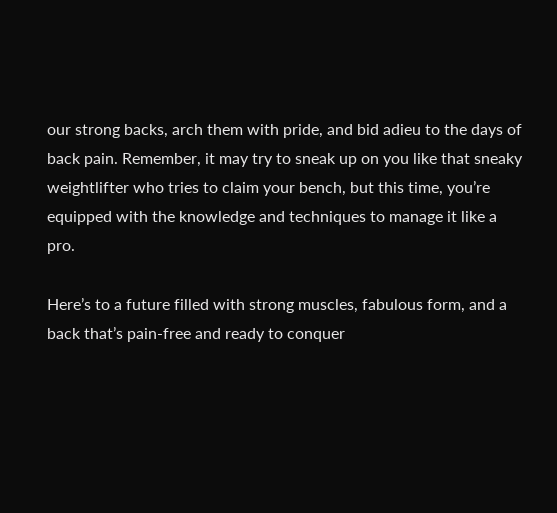our strong backs, arch them with pride, and bid adieu to the days of back pain. Remember, it may try to sneak up on you like that sneaky weightlifter who tries to claim your bench, but this time, you’re equipped with the knowledge and techniques to manage it like a pro.

Here’s to a future filled with strong muscles, fabulous form, and a back that’s pain-free and ready to conquer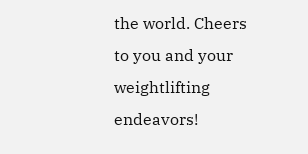the world. Cheers to you and your weightlifting endeavors!